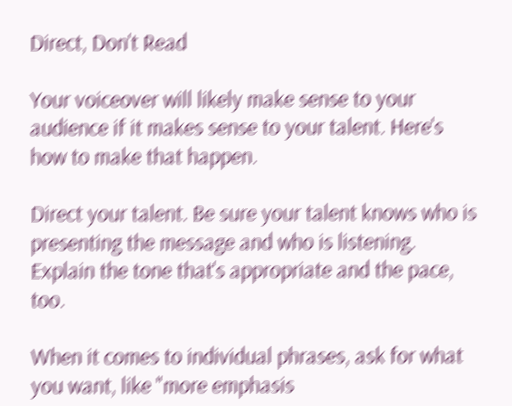Direct, Don't Read

Your voiceover will likely make sense to your audience if it makes sense to your talent. Here's how to make that happen.

Direct your talent. Be sure your talent knows who is presenting the message and who is listening. Explain the tone that's appropriate and the pace, too.

When it comes to individual phrases, ask for what you want, like "more emphasis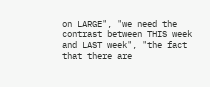on LARGE", "we need the contrast between THIS week and LAST week", "the fact that there are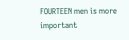FOURTEEN men is more important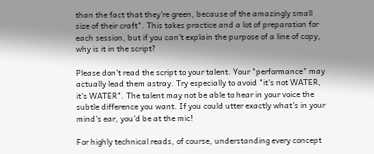than the fact that they're green, because of the amazingly small size of their craft". This takes practice and a lot of preparation for each session, but if you can't explain the purpose of a line of copy, why is it in the script?

Please don't read the script to your talent. Your "performance" may actually lead them astray. Try especially to avoid "it's not WATER, it's WATER". The talent may not be able to hear in your voice the subtle difference you want. If you could utter exactly what's in your mind's ear, you'd be at the mic!

For highly technical reads, of course, understanding every concept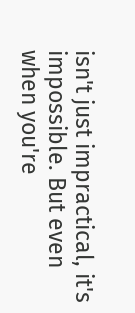isn't just impractical, it's impossible. But even when you're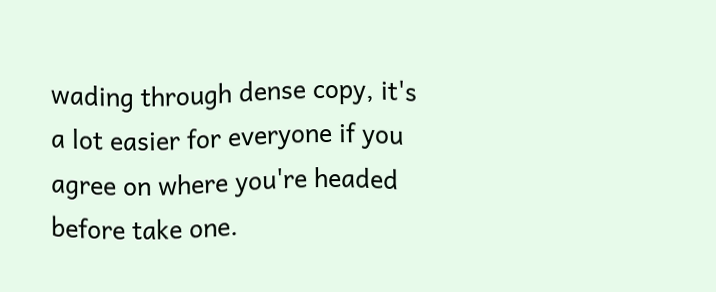wading through dense copy, it's a lot easier for everyone if you agree on where you're headed before take one.